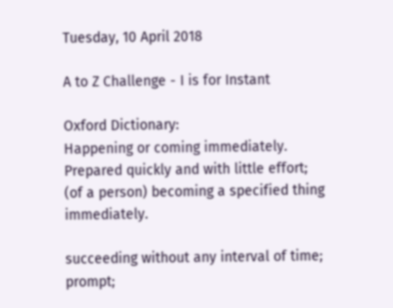Tuesday, 10 April 2018

A to Z Challenge - I is for Instant

Oxford Dictionary:
Happening or coming immediately.
Prepared quickly and with little effort;
(of a person) becoming a specified thing immediately.

succeeding without any interval of time; prompt;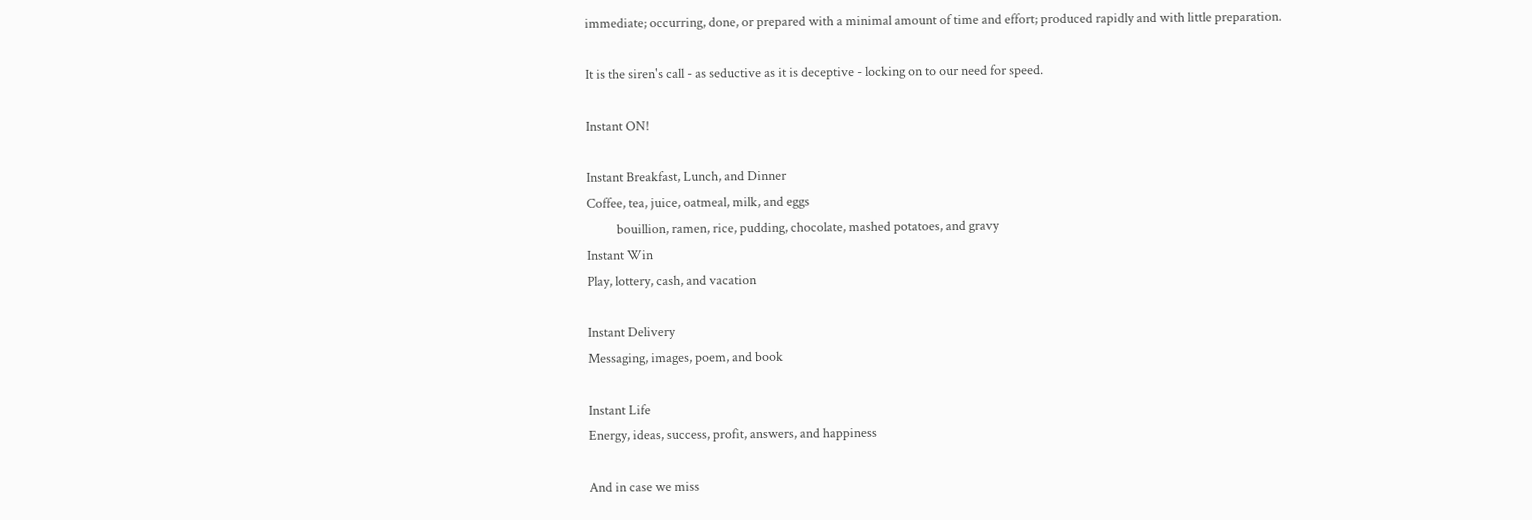immediate; occurring, done, or prepared with a minimal amount of time and effort; produced rapidly and with little preparation.

It is the siren's call - as seductive as it is deceptive - locking on to our need for speed.

Instant ON!

Instant Breakfast, Lunch, and Dinner
Coffee, tea, juice, oatmeal, milk, and eggs
          bouillion, ramen, rice, pudding, chocolate, mashed potatoes, and gravy
Instant Win
Play, lottery, cash, and vacation

Instant Delivery
Messaging, images, poem, and book

Instant Life
Energy, ideas, success, profit, answers, and happiness

And in case we miss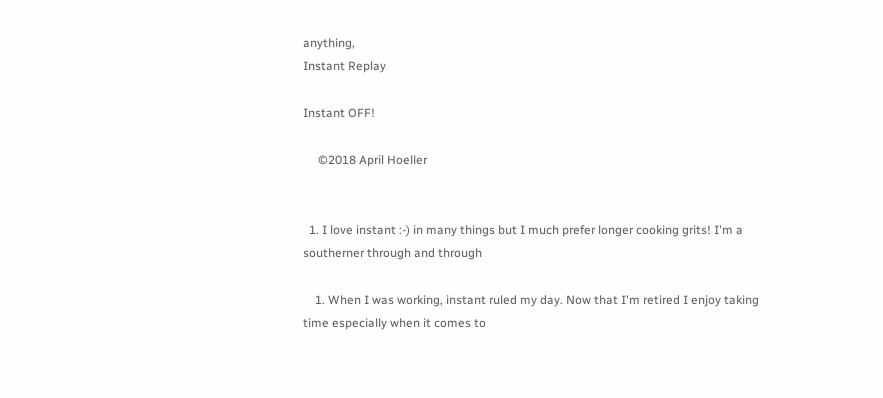anything,
Instant Replay

Instant OFF!

     ©2018 April Hoeller


  1. I love instant :-) in many things but I much prefer longer cooking grits! I'm a southerner through and through

    1. When I was working, instant ruled my day. Now that I'm retired I enjoy taking time especially when it comes to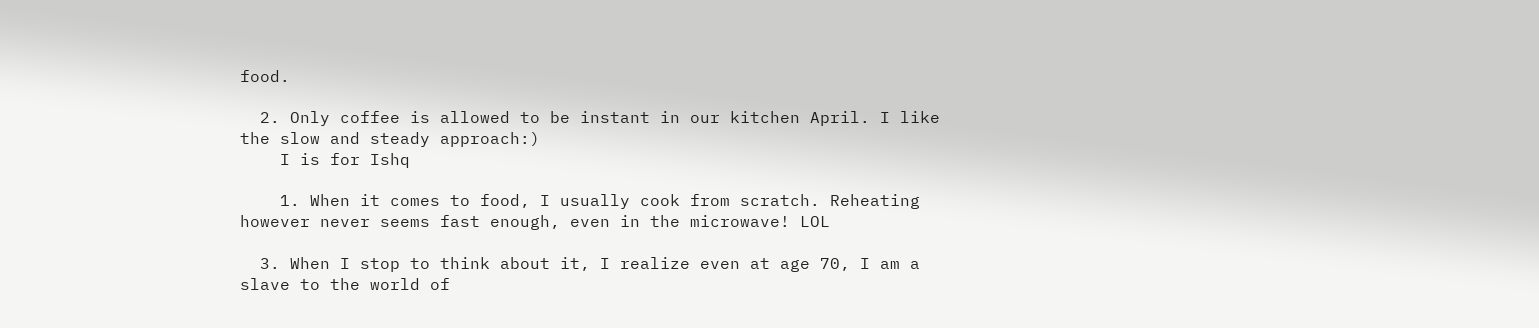food.

  2. Only coffee is allowed to be instant in our kitchen April. I like the slow and steady approach:)
    I is for Ishq

    1. When it comes to food, I usually cook from scratch. Reheating however never seems fast enough, even in the microwave! LOL

  3. When I stop to think about it, I realize even at age 70, I am a slave to the world of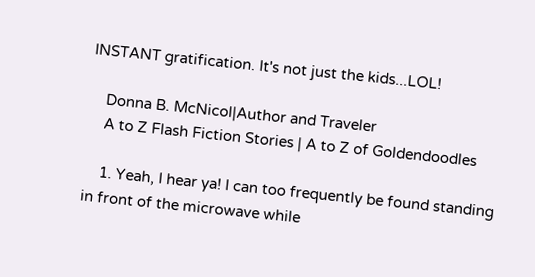INSTANT gratification. It's not just the kids...LOL!

    Donna B. McNicol|Author and Traveler
    A to Z Flash Fiction Stories | A to Z of Goldendoodles

    1. Yeah, I hear ya! I can too frequently be found standing in front of the microwave while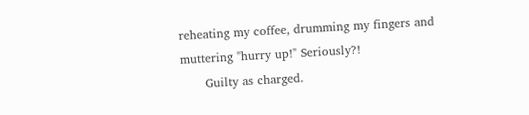reheating my coffee, drumming my fingers and muttering "hurry up!" Seriously?!
      Guilty as charged.